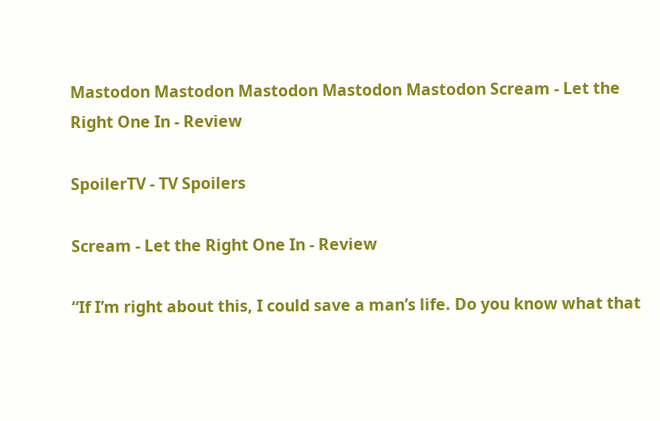Mastodon Mastodon Mastodon Mastodon Mastodon Scream - Let the Right One In - Review

SpoilerTV - TV Spoilers

Scream - Let the Right One In - Review

“If I’m right about this, I could save a man’s life. Do you know what that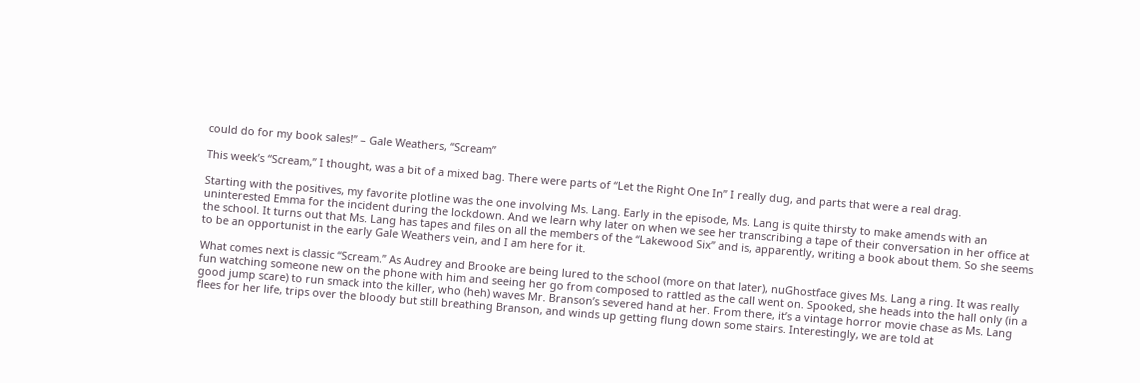could do for my book sales!” – Gale Weathers, “Scream”

This week’s “Scream,” I thought, was a bit of a mixed bag. There were parts of “Let the Right One In” I really dug, and parts that were a real drag.

Starting with the positives, my favorite plotline was the one involving Ms. Lang. Early in the episode, Ms. Lang is quite thirsty to make amends with an uninterested Emma for the incident during the lockdown. And we learn why later on when we see her transcribing a tape of their conversation in her office at the school. It turns out that Ms. Lang has tapes and files on all the members of the “Lakewood Six” and is, apparently, writing a book about them. So she seems to be an opportunist in the early Gale Weathers vein, and I am here for it.

What comes next is classic “Scream.” As Audrey and Brooke are being lured to the school (more on that later), nuGhostface gives Ms. Lang a ring. It was really fun watching someone new on the phone with him and seeing her go from composed to rattled as the call went on. Spooked, she heads into the hall only (in a good jump scare) to run smack into the killer, who (heh) waves Mr. Branson’s severed hand at her. From there, it’s a vintage horror movie chase as Ms. Lang flees for her life, trips over the bloody but still breathing Branson, and winds up getting flung down some stairs. Interestingly, we are told at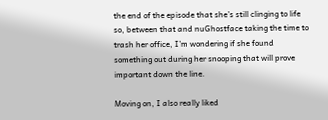the end of the episode that she’s still clinging to life so, between that and nuGhostface taking the time to trash her office, I’m wondering if she found something out during her snooping that will prove important down the line.

Moving on, I also really liked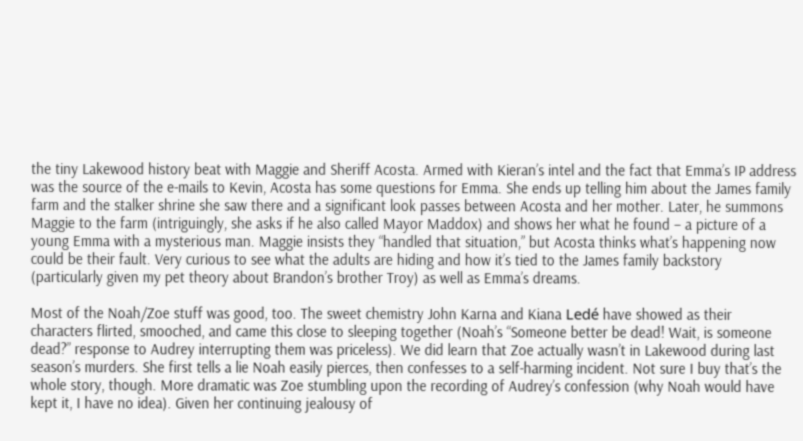the tiny Lakewood history beat with Maggie and Sheriff Acosta. Armed with Kieran’s intel and the fact that Emma’s IP address was the source of the e-mails to Kevin, Acosta has some questions for Emma. She ends up telling him about the James family farm and the stalker shrine she saw there and a significant look passes between Acosta and her mother. Later, he summons Maggie to the farm (intriguingly, she asks if he also called Mayor Maddox) and shows her what he found – a picture of a young Emma with a mysterious man. Maggie insists they “handled that situation,” but Acosta thinks what’s happening now could be their fault. Very curious to see what the adults are hiding and how it’s tied to the James family backstory (particularly given my pet theory about Brandon’s brother Troy) as well as Emma’s dreams.

Most of the Noah/Zoe stuff was good, too. The sweet chemistry John Karna and Kiana Ledé have showed as their characters flirted, smooched, and came this close to sleeping together (Noah’s “Someone better be dead! Wait, is someone dead?” response to Audrey interrupting them was priceless). We did learn that Zoe actually wasn’t in Lakewood during last season’s murders. She first tells a lie Noah easily pierces, then confesses to a self-harming incident. Not sure I buy that’s the whole story, though. More dramatic was Zoe stumbling upon the recording of Audrey’s confession (why Noah would have kept it, I have no idea). Given her continuing jealousy of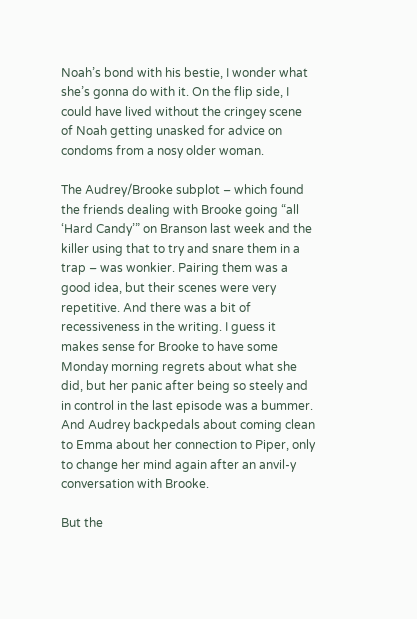Noah’s bond with his bestie, I wonder what she’s gonna do with it. On the flip side, I could have lived without the cringey scene of Noah getting unasked for advice on condoms from a nosy older woman.

The Audrey/Brooke subplot – which found the friends dealing with Brooke going “all ‘Hard Candy’” on Branson last week and the killer using that to try and snare them in a trap – was wonkier. Pairing them was a good idea, but their scenes were very repetitive. And there was a bit of recessiveness in the writing. I guess it makes sense for Brooke to have some Monday morning regrets about what she did, but her panic after being so steely and in control in the last episode was a bummer. And Audrey backpedals about coming clean to Emma about her connection to Piper, only to change her mind again after an anvil-y conversation with Brooke.

But the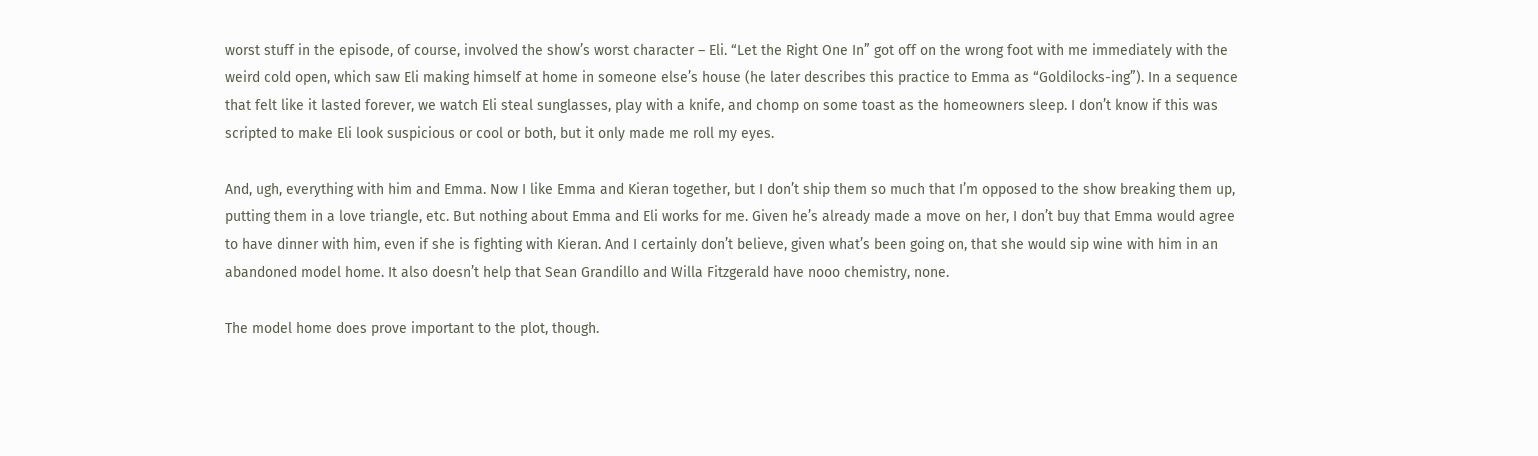worst stuff in the episode, of course, involved the show’s worst character – Eli. “Let the Right One In” got off on the wrong foot with me immediately with the weird cold open, which saw Eli making himself at home in someone else’s house (he later describes this practice to Emma as “Goldilocks-ing”). In a sequence that felt like it lasted forever, we watch Eli steal sunglasses, play with a knife, and chomp on some toast as the homeowners sleep. I don’t know if this was scripted to make Eli look suspicious or cool or both, but it only made me roll my eyes.

And, ugh, everything with him and Emma. Now I like Emma and Kieran together, but I don’t ship them so much that I’m opposed to the show breaking them up, putting them in a love triangle, etc. But nothing about Emma and Eli works for me. Given he’s already made a move on her, I don’t buy that Emma would agree to have dinner with him, even if she is fighting with Kieran. And I certainly don’t believe, given what’s been going on, that she would sip wine with him in an abandoned model home. It also doesn’t help that Sean Grandillo and Willa Fitzgerald have nooo chemistry, none.

The model home does prove important to the plot, though.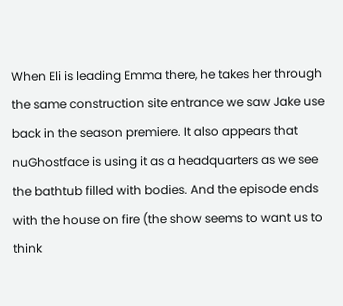When Eli is leading Emma there, he takes her through the same construction site entrance we saw Jake use back in the season premiere. It also appears that nuGhostface is using it as a headquarters as we see the bathtub filled with bodies. And the episode ends with the house on fire (the show seems to want us to think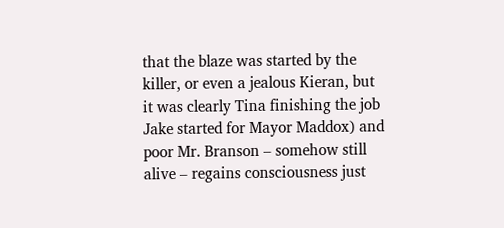that the blaze was started by the killer, or even a jealous Kieran, but it was clearly Tina finishing the job Jake started for Mayor Maddox) and poor Mr. Branson – somehow still alive – regains consciousness just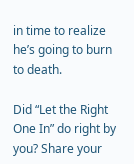in time to realize he’s going to burn to death.

Did “Let the Right One In” do right by you? Share your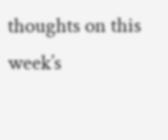thoughts on this week’s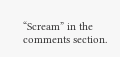“Scream” in the comments section.